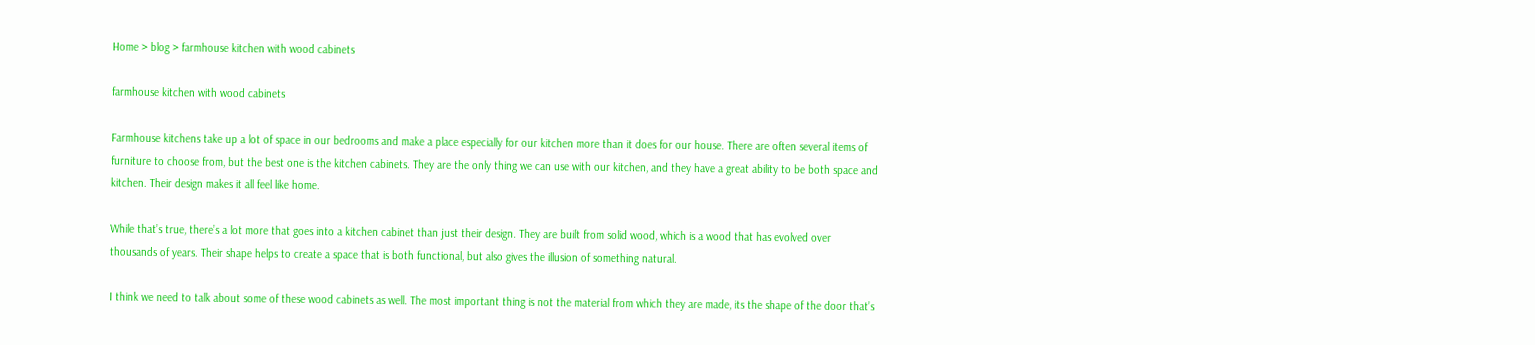Home > blog > farmhouse kitchen with wood cabinets

farmhouse kitchen with wood cabinets

Farmhouse kitchens take up a lot of space in our bedrooms and make a place especially for our kitchen more than it does for our house. There are often several items of furniture to choose from, but the best one is the kitchen cabinets. They are the only thing we can use with our kitchen, and they have a great ability to be both space and kitchen. Their design makes it all feel like home.

While that’s true, there’s a lot more that goes into a kitchen cabinet than just their design. They are built from solid wood, which is a wood that has evolved over thousands of years. Their shape helps to create a space that is both functional, but also gives the illusion of something natural.

I think we need to talk about some of these wood cabinets as well. The most important thing is not the material from which they are made, its the shape of the door that’s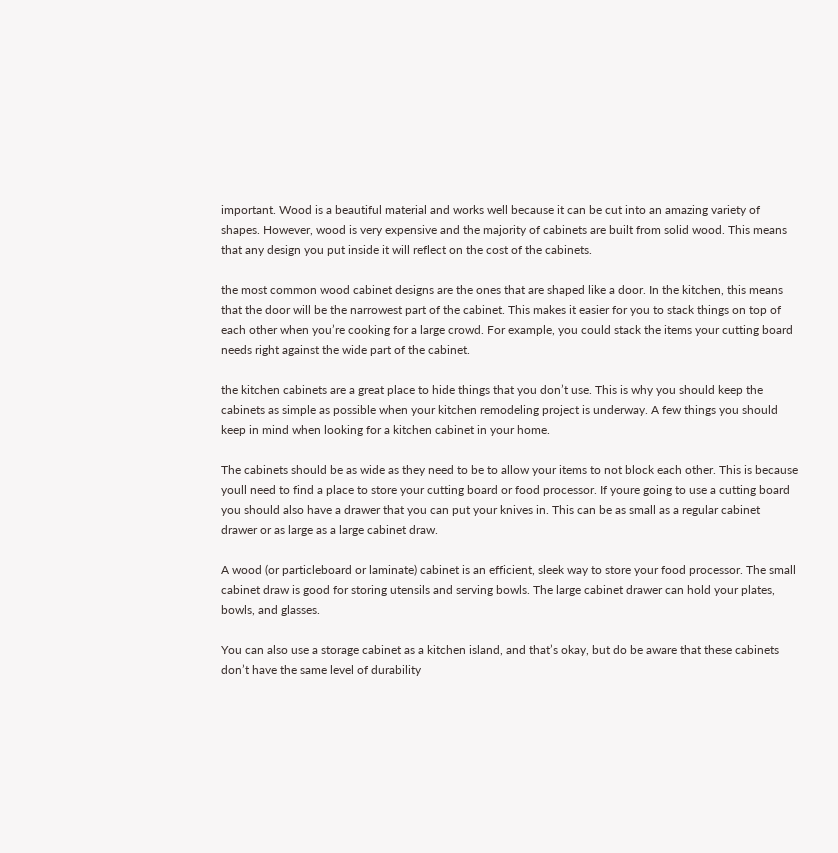important. Wood is a beautiful material and works well because it can be cut into an amazing variety of shapes. However, wood is very expensive and the majority of cabinets are built from solid wood. This means that any design you put inside it will reflect on the cost of the cabinets.

the most common wood cabinet designs are the ones that are shaped like a door. In the kitchen, this means that the door will be the narrowest part of the cabinet. This makes it easier for you to stack things on top of each other when you’re cooking for a large crowd. For example, you could stack the items your cutting board needs right against the wide part of the cabinet.

the kitchen cabinets are a great place to hide things that you don’t use. This is why you should keep the cabinets as simple as possible when your kitchen remodeling project is underway. A few things you should keep in mind when looking for a kitchen cabinet in your home.

The cabinets should be as wide as they need to be to allow your items to not block each other. This is because youll need to find a place to store your cutting board or food processor. If youre going to use a cutting board you should also have a drawer that you can put your knives in. This can be as small as a regular cabinet drawer or as large as a large cabinet draw.

A wood (or particleboard or laminate) cabinet is an efficient, sleek way to store your food processor. The small cabinet draw is good for storing utensils and serving bowls. The large cabinet drawer can hold your plates, bowls, and glasses.

You can also use a storage cabinet as a kitchen island, and that’s okay, but do be aware that these cabinets don’t have the same level of durability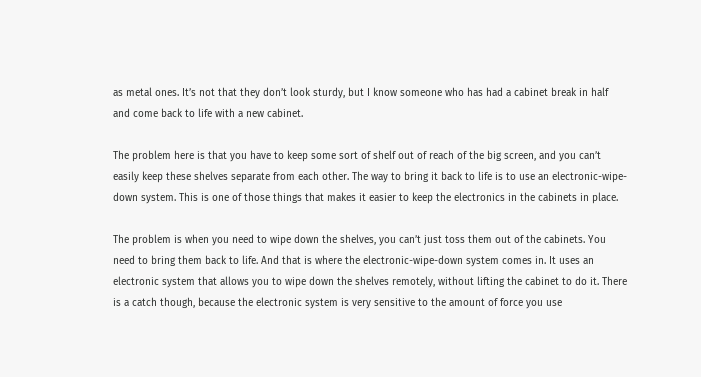as metal ones. It’s not that they don’t look sturdy, but I know someone who has had a cabinet break in half and come back to life with a new cabinet.

The problem here is that you have to keep some sort of shelf out of reach of the big screen, and you can’t easily keep these shelves separate from each other. The way to bring it back to life is to use an electronic-wipe-down system. This is one of those things that makes it easier to keep the electronics in the cabinets in place.

The problem is when you need to wipe down the shelves, you can’t just toss them out of the cabinets. You need to bring them back to life. And that is where the electronic-wipe-down system comes in. It uses an electronic system that allows you to wipe down the shelves remotely, without lifting the cabinet to do it. There is a catch though, because the electronic system is very sensitive to the amount of force you use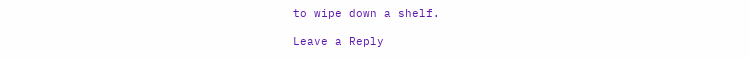to wipe down a shelf.

Leave a Reply